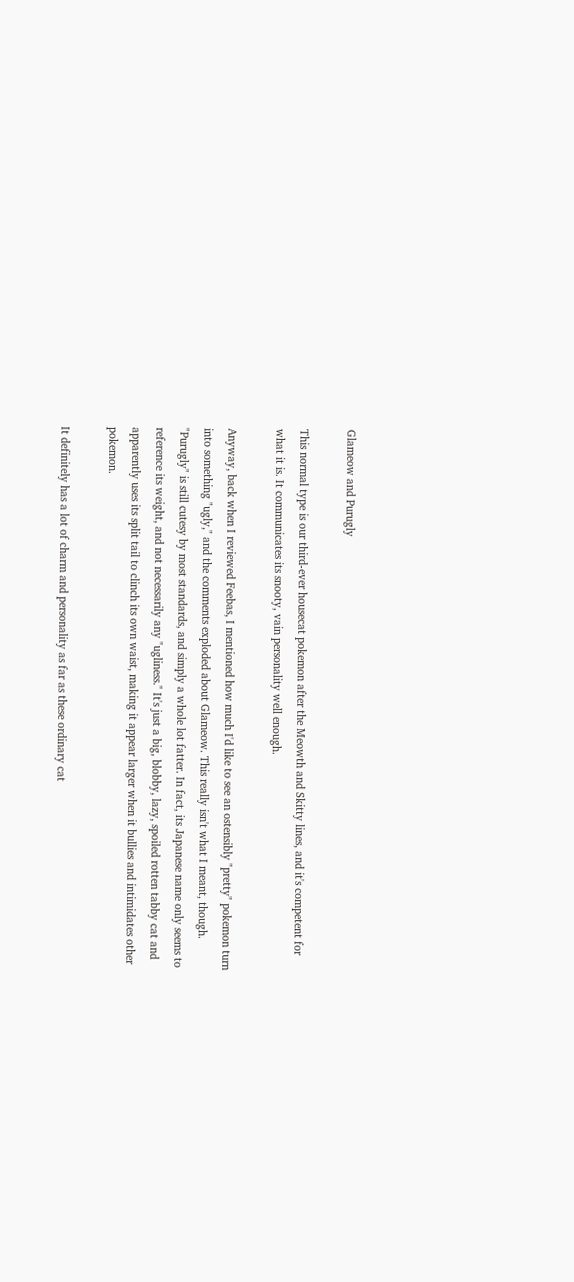Glameow and Purugly

This normal type is our third-ever housecat pokemon after the Meowth and Skitty lines, and it's competent for what it is. It communicates its snooty, vain personality well enough.

Anyway, back when I reviewed Feebas, I mentioned how much I'd like to see an ostensibly "pretty" pokemon turn into something "ugly," and the comments exploded about Glameow. This really isn't what I meant, though. "Purugly" is still cutesy by most standards, and simply a whole lot fatter. In fact, its Japanese name only seems to reference its weight, and not necessarily any "ugliness." It's just a big, blobby, lazy, spoiled rotten tabby cat and apparently uses its split tail to clinch its own waist, making it appear larger when it bullies and intimidates other pokemon.

It definitely has a lot of charm and personality as far as these ordinary cat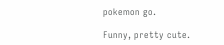pokemon go.

Funny, pretty cute.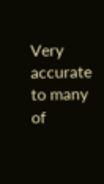Very accurate to many of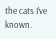the cats I've known.